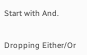Start with And.


Dropping Either/Or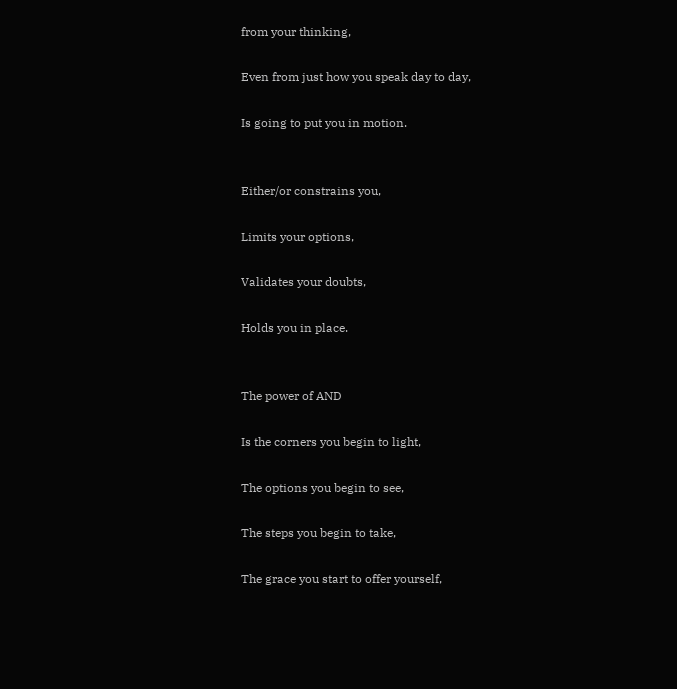from your thinking,

Even from just how you speak day to day,

Is going to put you in motion.


Either/or constrains you,

Limits your options,

Validates your doubts,

Holds you in place.


The power of AND

Is the corners you begin to light,

The options you begin to see,

The steps you begin to take,

The grace you start to offer yourself,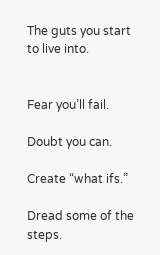The guts you start to live into.


Fear you’ll fail.

Doubt you can.

Create “what ifs.”

Dread some of the steps.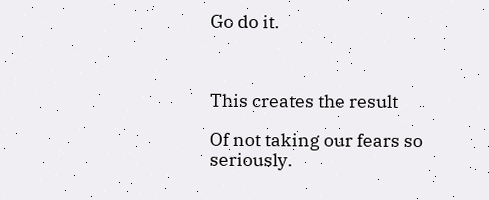Go do it.



This creates the result

Of not taking our fears so seriously.